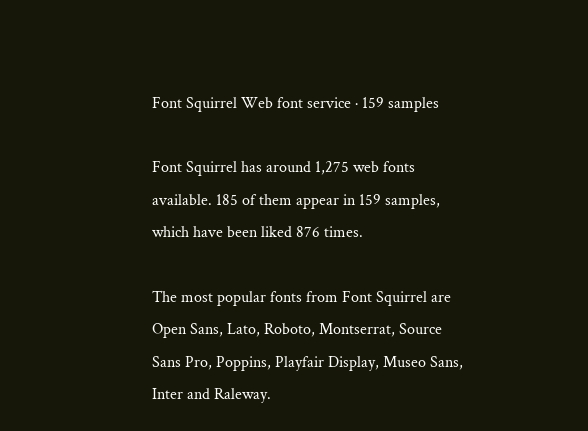Font Squirrel Web font service · 159 samples

Font Squirrel has around 1,275 web fonts available. 185 of them appear in 159 samples, which have been liked 876 times.

The most popular fonts from Font Squirrel are Open Sans, Lato, Roboto, Montserrat, Source Sans Pro, Poppins, Playfair Display, Museo Sans, Inter and Raleway.